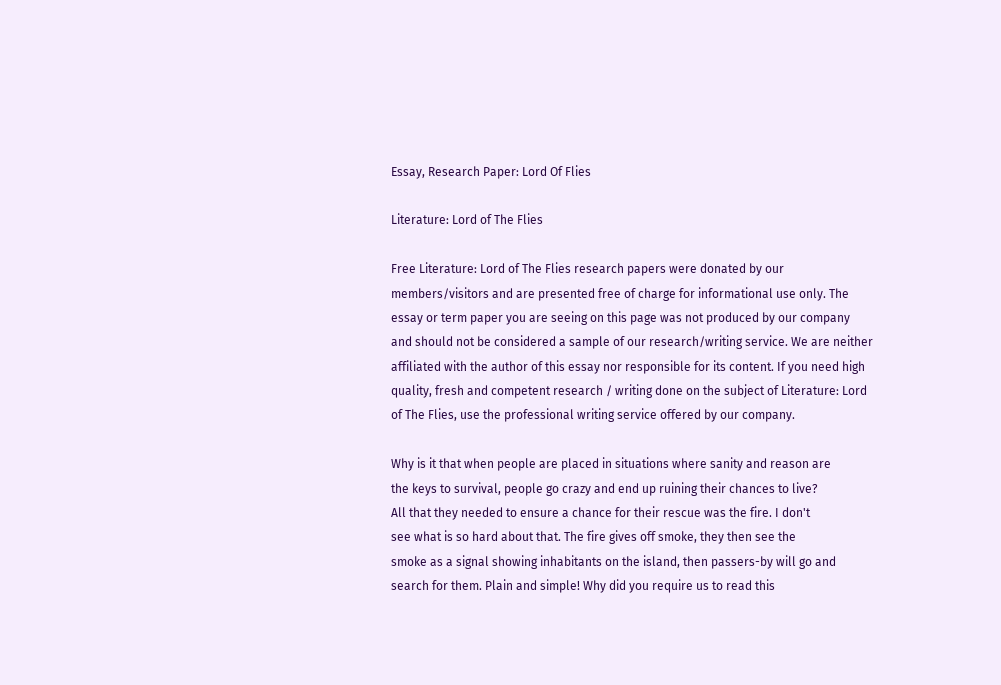Essay, Research Paper: Lord Of Flies

Literature: Lord of The Flies

Free Literature: Lord of The Flies research papers were donated by our members/visitors and are presented free of charge for informational use only. The essay or term paper you are seeing on this page was not produced by our company and should not be considered a sample of our research/writing service. We are neither affiliated with the author of this essay nor responsible for its content. If you need high quality, fresh and competent research / writing done on the subject of Literature: Lord of The Flies, use the professional writing service offered by our company.

Why is it that when people are placed in situations where sanity and reason are
the keys to survival, people go crazy and end up ruining their chances to live?
All that they needed to ensure a chance for their rescue was the fire. I don't
see what is so hard about that. The fire gives off smoke, they then see the
smoke as a signal showing inhabitants on the island, then passers-by will go and
search for them. Plain and simple! Why did you require us to read this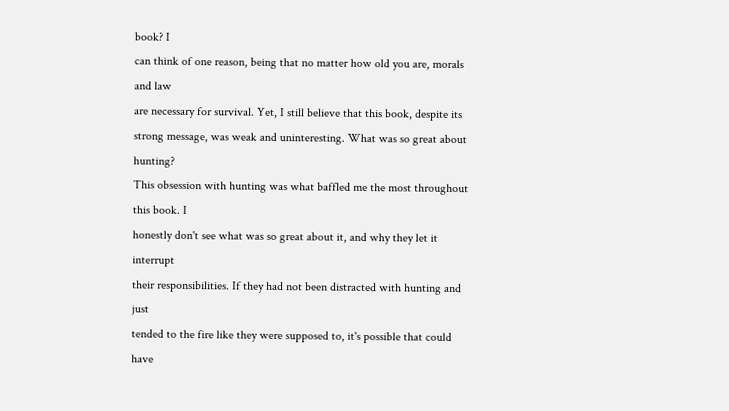book? I
can think of one reason, being that no matter how old you are, morals and law
are necessary for survival. Yet, I still believe that this book, despite its
strong message, was weak and uninteresting. What was so great about hunting?
This obsession with hunting was what baffled me the most throughout this book. I
honestly don't see what was so great about it, and why they let it interrupt
their responsibilities. If they had not been distracted with hunting and just
tended to the fire like they were supposed to, it's possible that could have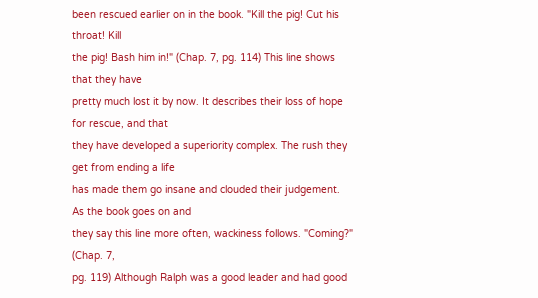been rescued earlier on in the book. "Kill the pig! Cut his throat! Kill
the pig! Bash him in!" (Chap. 7, pg. 114) This line shows that they have
pretty much lost it by now. It describes their loss of hope for rescue, and that
they have developed a superiority complex. The rush they get from ending a life
has made them go insane and clouded their judgement. As the book goes on and
they say this line more often, wackiness follows. "Coming?" (Chap. 7,
pg. 119) Although Ralph was a good leader and had good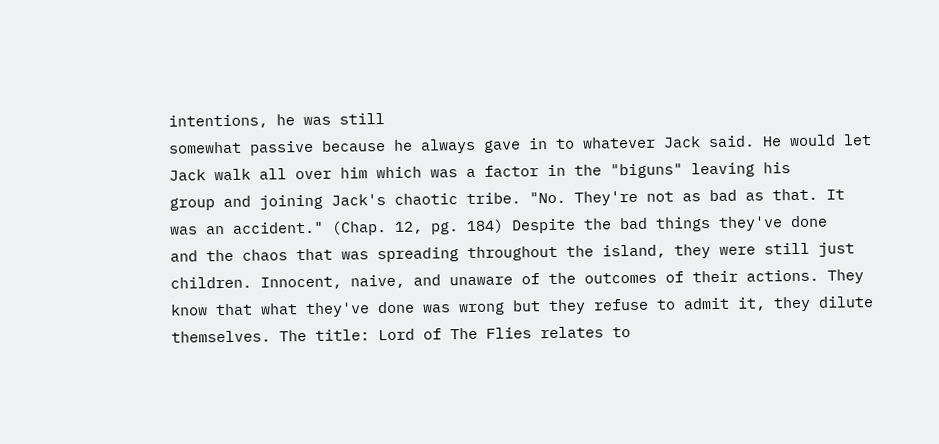intentions, he was still
somewhat passive because he always gave in to whatever Jack said. He would let
Jack walk all over him which was a factor in the "biguns" leaving his
group and joining Jack's chaotic tribe. "No. They're not as bad as that. It
was an accident." (Chap. 12, pg. 184) Despite the bad things they've done
and the chaos that was spreading throughout the island, they were still just
children. Innocent, naive, and unaware of the outcomes of their actions. They
know that what they've done was wrong but they refuse to admit it, they dilute
themselves. The title: Lord of The Flies relates to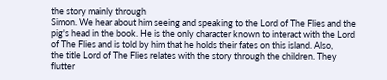the story mainly through
Simon. We hear about him seeing and speaking to the Lord of The Flies and the
pig's head in the book. He is the only character known to interact with the Lord
of The Flies and is told by him that he holds their fates on this island. Also,
the title Lord of The Flies relates with the story through the children. They
flutter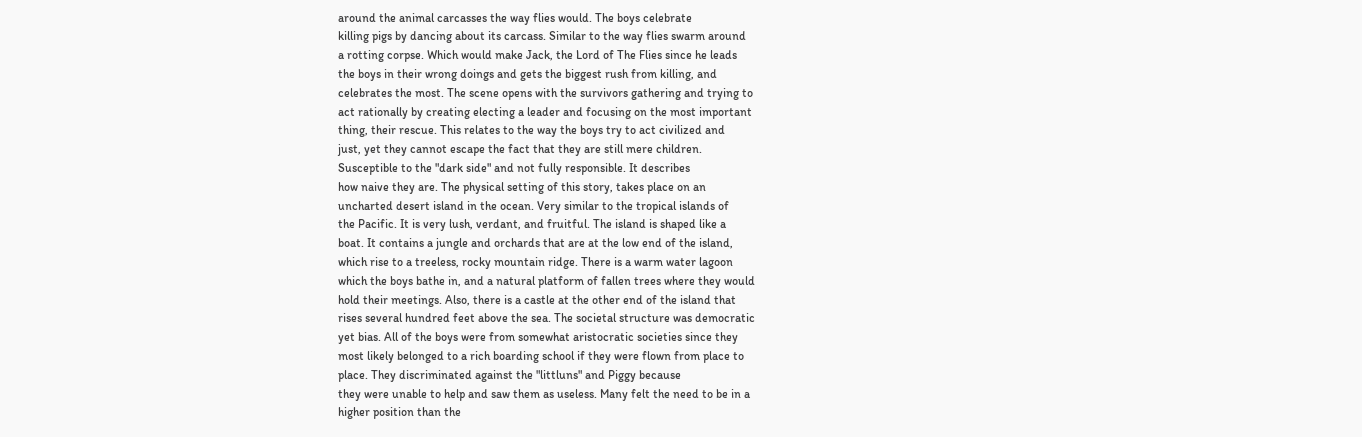around the animal carcasses the way flies would. The boys celebrate
killing pigs by dancing about its carcass. Similar to the way flies swarm around
a rotting corpse. Which would make Jack, the Lord of The Flies since he leads
the boys in their wrong doings and gets the biggest rush from killing, and
celebrates the most. The scene opens with the survivors gathering and trying to
act rationally by creating electing a leader and focusing on the most important
thing, their rescue. This relates to the way the boys try to act civilized and
just, yet they cannot escape the fact that they are still mere children.
Susceptible to the "dark side" and not fully responsible. It describes
how naive they are. The physical setting of this story, takes place on an
uncharted desert island in the ocean. Very similar to the tropical islands of
the Pacific. It is very lush, verdant, and fruitful. The island is shaped like a
boat. It contains a jungle and orchards that are at the low end of the island,
which rise to a treeless, rocky mountain ridge. There is a warm water lagoon
which the boys bathe in, and a natural platform of fallen trees where they would
hold their meetings. Also, there is a castle at the other end of the island that
rises several hundred feet above the sea. The societal structure was democratic
yet bias. All of the boys were from somewhat aristocratic societies since they
most likely belonged to a rich boarding school if they were flown from place to
place. They discriminated against the "littluns" and Piggy because
they were unable to help and saw them as useless. Many felt the need to be in a
higher position than the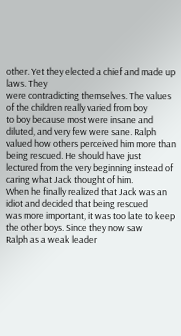other. Yet they elected a chief and made up laws. They
were contradicting themselves. The values of the children really varied from boy
to boy because most were insane and diluted, and very few were sane. Ralph
valued how others perceived him more than being rescued. He should have just
lectured from the very beginning instead of caring what Jack thought of him.
When he finally realized that Jack was an idiot and decided that being rescued
was more important, it was too late to keep the other boys. Since they now saw
Ralph as a weak leader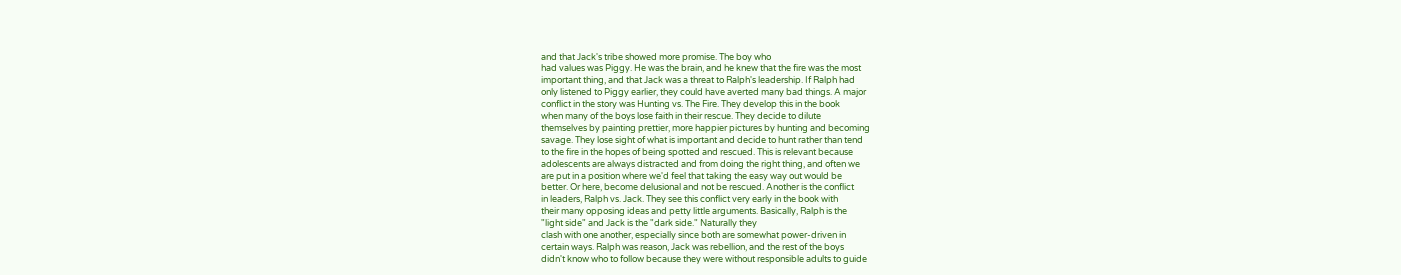and that Jack's tribe showed more promise. The boy who
had values was Piggy. He was the brain, and he knew that the fire was the most
important thing, and that Jack was a threat to Ralph's leadership. If Ralph had
only listened to Piggy earlier, they could have averted many bad things. A major
conflict in the story was Hunting vs. The Fire. They develop this in the book
when many of the boys lose faith in their rescue. They decide to dilute
themselves by painting prettier, more happier pictures by hunting and becoming
savage. They lose sight of what is important and decide to hunt rather than tend
to the fire in the hopes of being spotted and rescued. This is relevant because
adolescents are always distracted and from doing the right thing, and often we
are put in a position where we'd feel that taking the easy way out would be
better. Or here, become delusional and not be rescued. Another is the conflict
in leaders, Ralph vs. Jack. They see this conflict very early in the book with
their many opposing ideas and petty little arguments. Basically, Ralph is the
"light side" and Jack is the "dark side." Naturally they
clash with one another, especially since both are somewhat power-driven in
certain ways. Ralph was reason, Jack was rebellion, and the rest of the boys
didn't know who to follow because they were without responsible adults to guide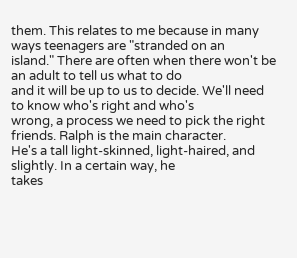them. This relates to me because in many ways teenagers are "stranded on an
island." There are often when there won't be an adult to tell us what to do
and it will be up to us to decide. We'll need to know who's right and who's
wrong, a process we need to pick the right friends. Ralph is the main character.
He's a tall light-skinned, light-haired, and slightly. In a certain way, he
takes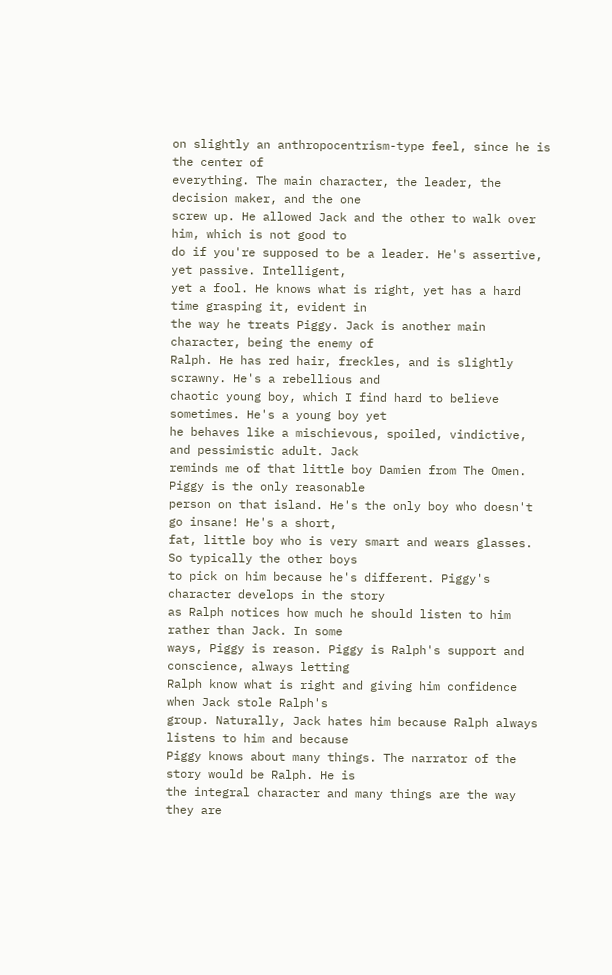on slightly an anthropocentrism-type feel, since he is the center of
everything. The main character, the leader, the decision maker, and the one
screw up. He allowed Jack and the other to walk over him, which is not good to
do if you're supposed to be a leader. He's assertive, yet passive. Intelligent,
yet a fool. He knows what is right, yet has a hard time grasping it, evident in
the way he treats Piggy. Jack is another main character, being the enemy of
Ralph. He has red hair, freckles, and is slightly scrawny. He's a rebellious and
chaotic young boy, which I find hard to believe sometimes. He's a young boy yet
he behaves like a mischievous, spoiled, vindictive, and pessimistic adult. Jack
reminds me of that little boy Damien from The Omen. Piggy is the only reasonable
person on that island. He's the only boy who doesn't go insane! He's a short,
fat, little boy who is very smart and wears glasses. So typically the other boys
to pick on him because he's different. Piggy's character develops in the story
as Ralph notices how much he should listen to him rather than Jack. In some
ways, Piggy is reason. Piggy is Ralph's support and conscience, always letting
Ralph know what is right and giving him confidence when Jack stole Ralph's
group. Naturally, Jack hates him because Ralph always listens to him and because
Piggy knows about many things. The narrator of the story would be Ralph. He is
the integral character and many things are the way they are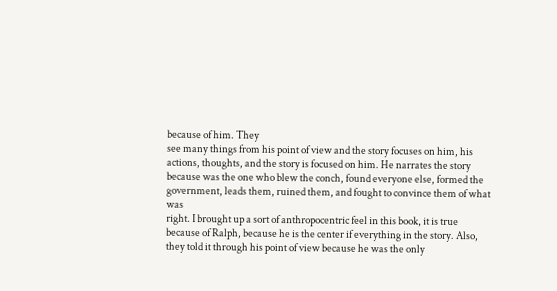because of him. They
see many things from his point of view and the story focuses on him, his
actions, thoughts, and the story is focused on him. He narrates the story
because was the one who blew the conch, found everyone else, formed the
government, leads them, ruined them, and fought to convince them of what was
right. I brought up a sort of anthropocentric feel in this book, it is true
because of Ralph, because he is the center if everything in the story. Also,
they told it through his point of view because he was the only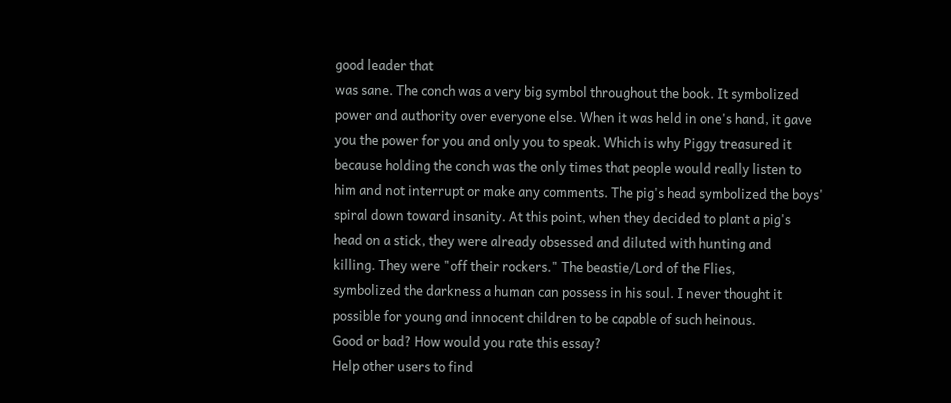good leader that
was sane. The conch was a very big symbol throughout the book. It symbolized
power and authority over everyone else. When it was held in one's hand, it gave
you the power for you and only you to speak. Which is why Piggy treasured it
because holding the conch was the only times that people would really listen to
him and not interrupt or make any comments. The pig's head symbolized the boys'
spiral down toward insanity. At this point, when they decided to plant a pig's
head on a stick, they were already obsessed and diluted with hunting and
killing. They were "off their rockers." The beastie/Lord of the Flies,
symbolized the darkness a human can possess in his soul. I never thought it
possible for young and innocent children to be capable of such heinous.
Good or bad? How would you rate this essay?
Help other users to find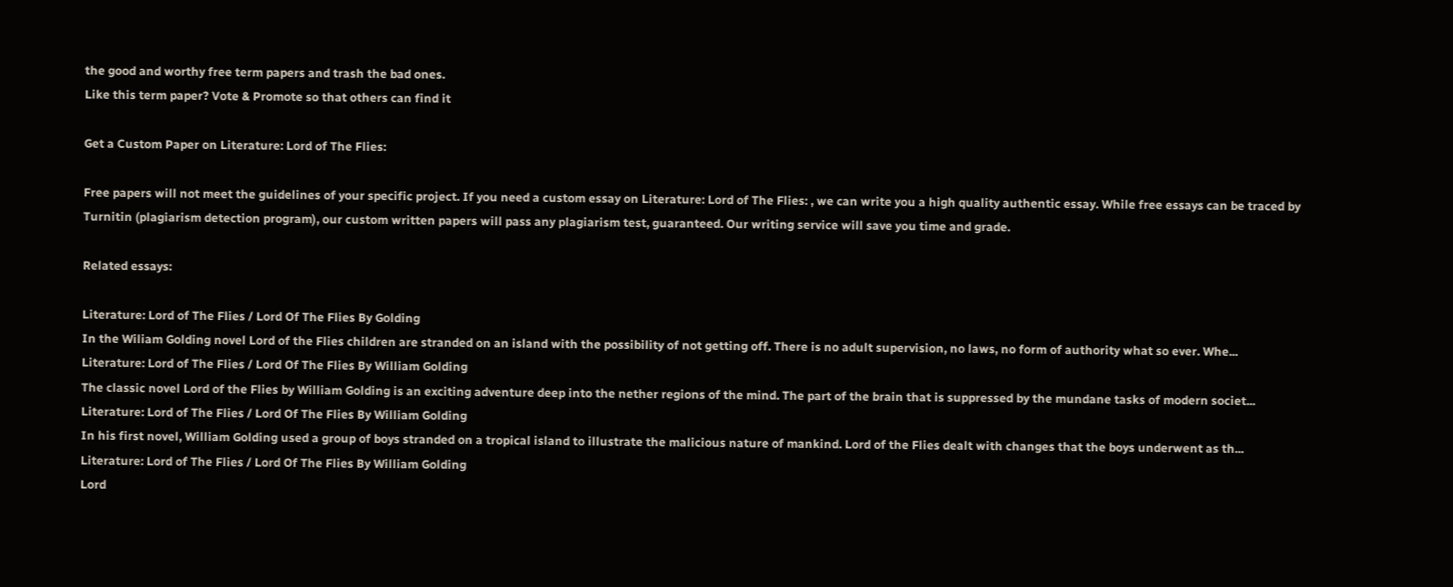the good and worthy free term papers and trash the bad ones.
Like this term paper? Vote & Promote so that others can find it

Get a Custom Paper on Literature: Lord of The Flies:

Free papers will not meet the guidelines of your specific project. If you need a custom essay on Literature: Lord of The Flies: , we can write you a high quality authentic essay. While free essays can be traced by Turnitin (plagiarism detection program), our custom written papers will pass any plagiarism test, guaranteed. Our writing service will save you time and grade.

Related essays:

Literature: Lord of The Flies / Lord Of The Flies By Golding
In the Wiliam Golding novel Lord of the Flies children are stranded on an island with the possibility of not getting off. There is no adult supervision, no laws, no form of authority what so ever. Whe...
Literature: Lord of The Flies / Lord Of The Flies By William Golding
The classic novel Lord of the Flies by William Golding is an exciting adventure deep into the nether regions of the mind. The part of the brain that is suppressed by the mundane tasks of modern societ...
Literature: Lord of The Flies / Lord Of The Flies By William Golding
In his first novel, William Golding used a group of boys stranded on a tropical island to illustrate the malicious nature of mankind. Lord of the Flies dealt with changes that the boys underwent as th...
Literature: Lord of The Flies / Lord Of The Flies By William Golding
Lord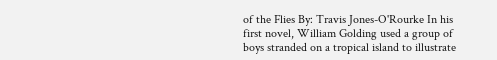of the Flies By: Travis Jones-O'Rourke In his first novel, William Golding used a group of boys stranded on a tropical island to illustrate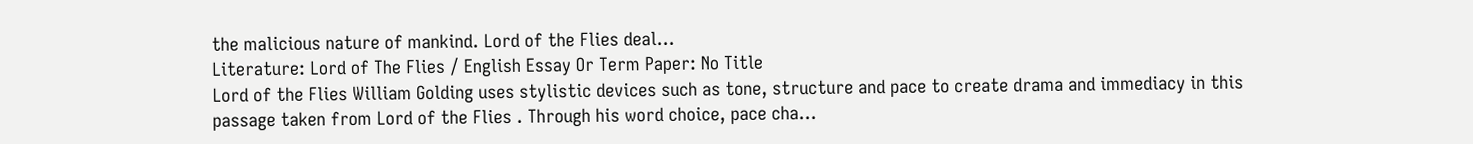the malicious nature of mankind. Lord of the Flies deal...
Literature: Lord of The Flies / English Essay Or Term Paper: No Title
Lord of the Flies William Golding uses stylistic devices such as tone, structure and pace to create drama and immediacy in this passage taken from Lord of the Flies . Through his word choice, pace cha...